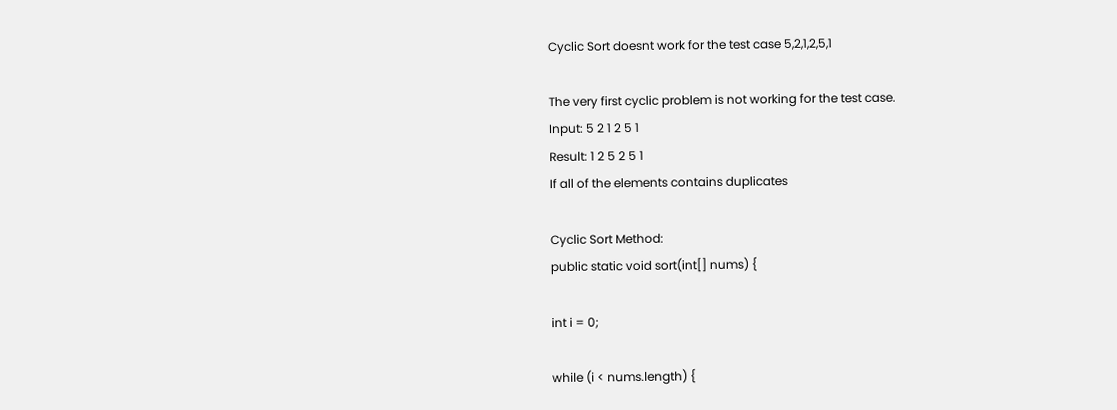Cyclic Sort doesnt work for the test case 5,2,1,2,5,1

The very first cyclic problem is not working for the test case.
Input: 5 2 1 2 5 1
Result: 1 2 5 2 5 1
If all of the elements contains duplicates

Cyclic Sort Method:
public static void sort(int[] nums) {

int i = 0;

while (i < nums.length) {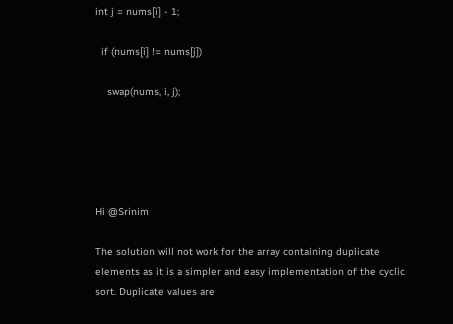int j = nums[i] - 1;

  if (nums[i] != nums[j])

    swap(nums, i, j);





Hi @Srinim

The solution will not work for the array containing duplicate elements as it is a simpler and easy implementation of the cyclic sort. Duplicate values are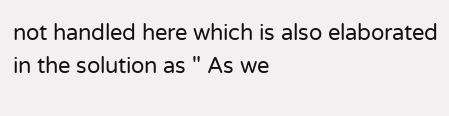not handled here which is also elaborated in the solution as " As we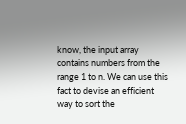know, the input array contains numbers from the range 1 to n. We can use this fact to devise an efficient way to sort the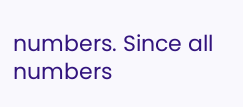numbers. Since all numbers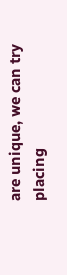are unique, we can try placing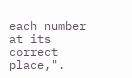each number at its correct place,".